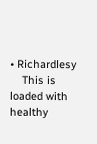• Richardlesy
    This is loaded with healthy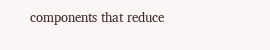components that reduce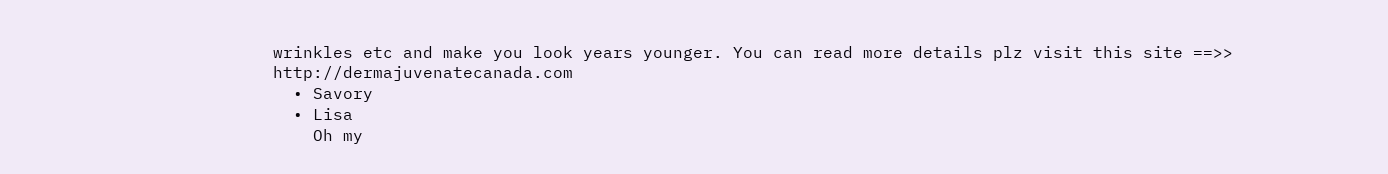wrinkles etc and make you look years younger. You can read more details plz visit this site ==>> http://dermajuvenatecanada.com
  • Savory
  • Lisa
    Oh my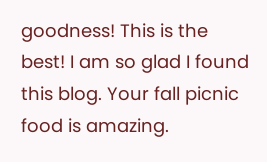goodness! This is the best! I am so glad I found this blog. Your fall picnic food is amazing.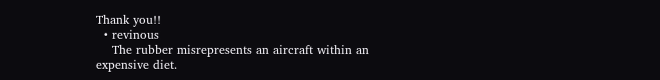Thank you!!
  • revinous
    The rubber misrepresents an aircraft within an expensive diet.